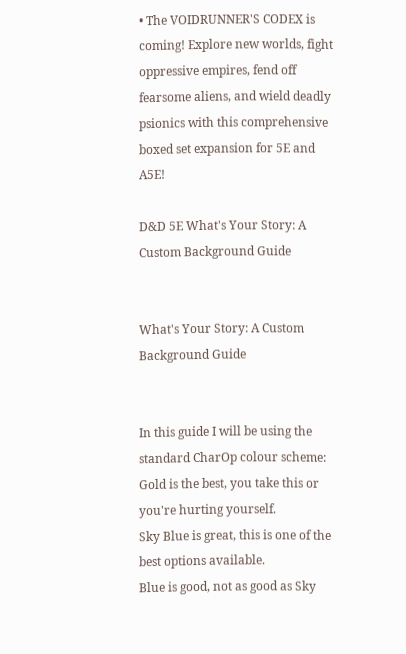• The VOIDRUNNER'S CODEX is coming! Explore new worlds, fight oppressive empires, fend off fearsome aliens, and wield deadly psionics with this comprehensive boxed set expansion for 5E and A5E!

D&D 5E What's Your Story: A Custom Background Guide


What's Your Story: A Custom Background Guide


In this guide I will be using the standard CharOp colour scheme:
Gold is the best, you take this or you're hurting yourself.
Sky Blue is great, this is one of the best options available.
Blue is good, not as good as Sky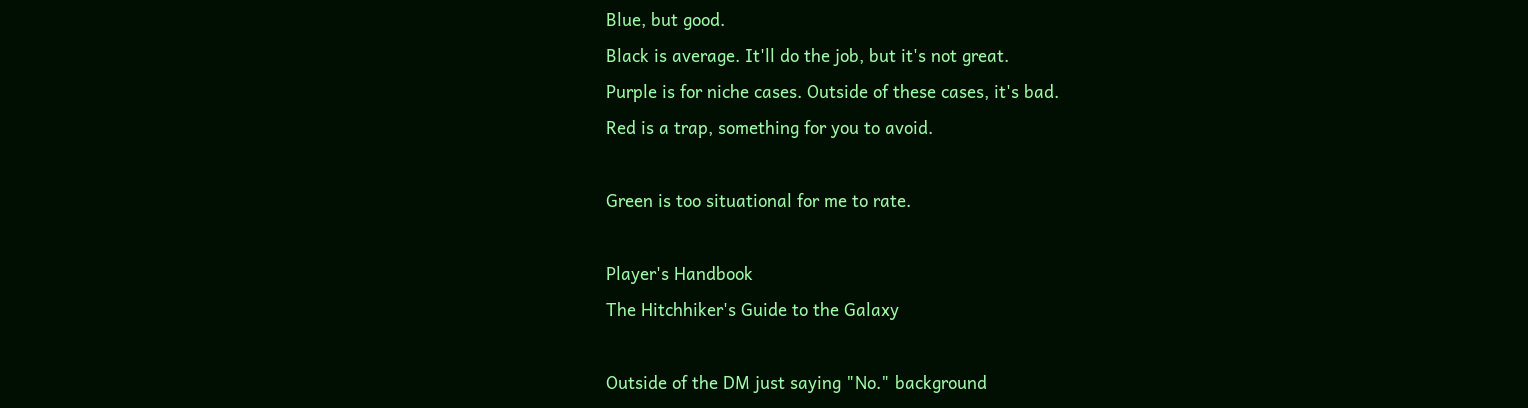Blue, but good.
Black is average. It'll do the job, but it's not great.
Purple is for niche cases. Outside of these cases, it's bad.
Red is a trap, something for you to avoid.

Green is too situational for me to rate.

Player's Handbook
The Hitchhiker's Guide to the Galaxy

Outside of the DM just saying "No." background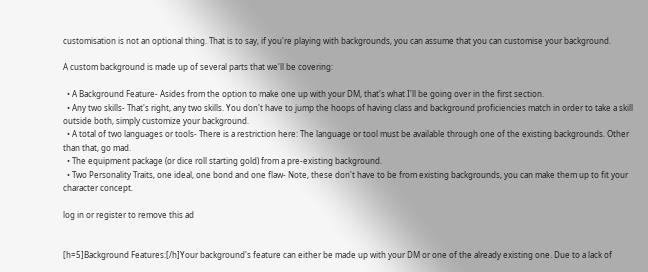customisation is not an optional thing. That is to say, if you're playing with backgrounds, you can assume that you can customise your background.

A custom background is made up of several parts that we'll be covering:

  • A Background Feature- Asides from the option to make one up with your DM, that's what I'll be going over in the first section.
  • Any two skills- That's right, any two skills. You don't have to jump the hoops of having class and background proficiencies match in order to take a skill outside both, simply customize your background.
  • A total of two languages or tools- There is a restriction here: The language or tool must be available through one of the existing backgrounds. Other than that, go mad.
  • The equipment package (or dice roll starting gold) from a pre-existing background.
  • Two Personality Traits, one ideal, one bond and one flaw- Note, these don't have to be from existing backgrounds, you can make them up to fit your character concept.

log in or register to remove this ad


[h=5]Background Features:[/h]Your background's feature can either be made up with your DM or one of the already existing one. Due to a lack of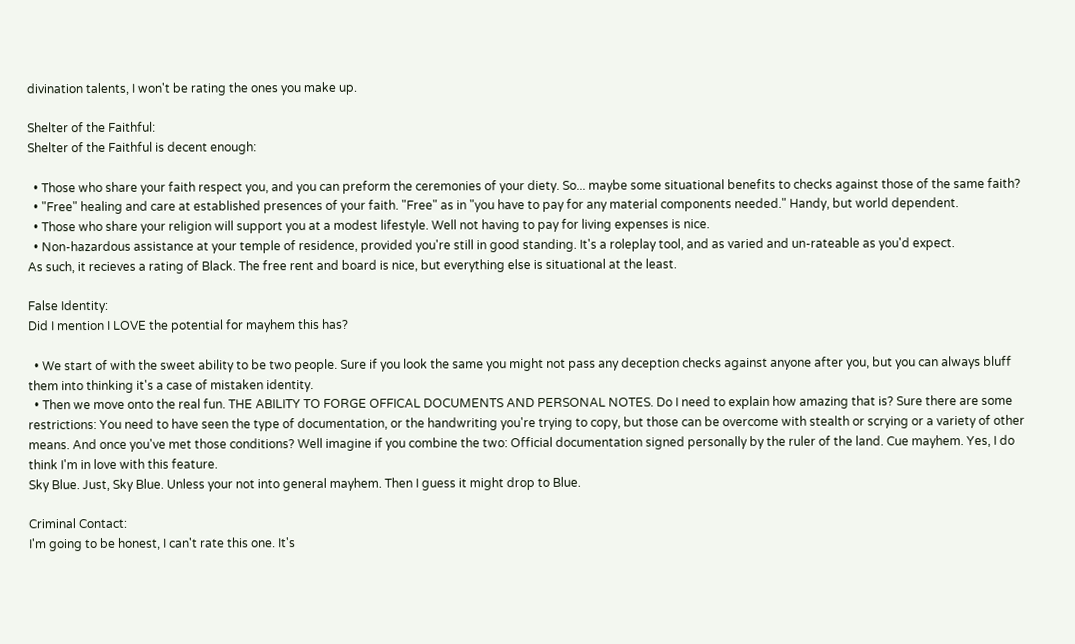divination talents, I won't be rating the ones you make up.

Shelter of the Faithful:
Shelter of the Faithful is decent enough:

  • Those who share your faith respect you, and you can preform the ceremonies of your diety. So... maybe some situational benefits to checks against those of the same faith?
  • "Free" healing and care at established presences of your faith. "Free" as in "you have to pay for any material components needed." Handy, but world dependent.
  • Those who share your religion will support you at a modest lifestyle. Well not having to pay for living expenses is nice.
  • Non-hazardous assistance at your temple of residence, provided you're still in good standing. It's a roleplay tool, and as varied and un-rateable as you'd expect.
As such, it recieves a rating of Black. The free rent and board is nice, but everything else is situational at the least.

False Identity:
Did I mention I LOVE the potential for mayhem this has?

  • We start of with the sweet ability to be two people. Sure if you look the same you might not pass any deception checks against anyone after you, but you can always bluff them into thinking it's a case of mistaken identity.
  • Then we move onto the real fun. THE ABILITY TO FORGE OFFICAL DOCUMENTS AND PERSONAL NOTES. Do I need to explain how amazing that is? Sure there are some restrictions: You need to have seen the type of documentation, or the handwriting you're trying to copy, but those can be overcome with stealth or scrying or a variety of other means. And once you've met those conditions? Well imagine if you combine the two: Official documentation signed personally by the ruler of the land. Cue mayhem. Yes, I do think I'm in love with this feature.
Sky Blue. Just, Sky Blue. Unless your not into general mayhem. Then I guess it might drop to Blue.

Criminal Contact:
I'm going to be honest, I can't rate this one. It's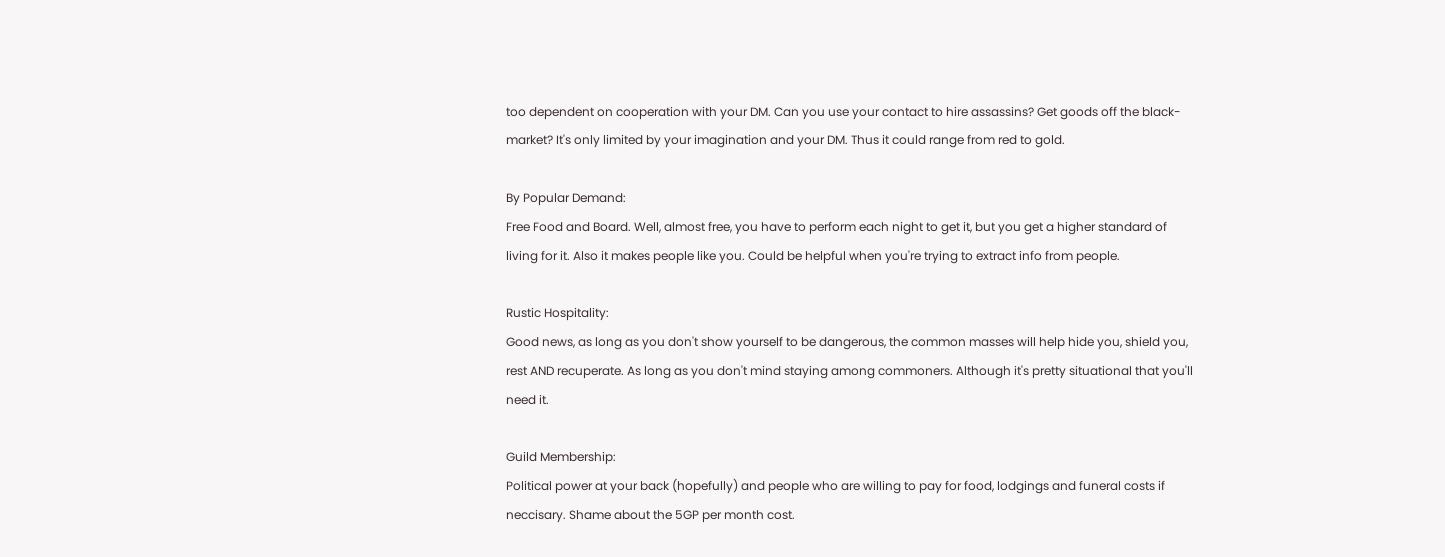too dependent on cooperation with your DM. Can you use your contact to hire assassins? Get goods off the black-market? It's only limited by your imagination and your DM. Thus it could range from red to gold.

By Popular Demand:
Free Food and Board. Well, almost free, you have to perform each night to get it, but you get a higher standard of living for it. Also it makes people like you. Could be helpful when you're trying to extract info from people.

Rustic Hospitality:
Good news, as long as you don't show yourself to be dangerous, the common masses will help hide you, shield you, rest AND recuperate. As long as you don't mind staying among commoners. Although it's pretty situational that you'll need it.

Guild Membership:
Political power at your back (hopefully) and people who are willing to pay for food, lodgings and funeral costs if neccisary. Shame about the 5GP per month cost.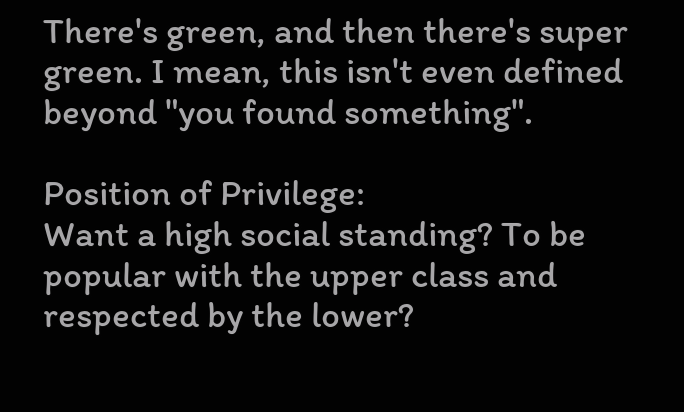There's green, and then there's super green. I mean, this isn't even defined beyond "you found something".

Position of Privilege:
Want a high social standing? To be popular with the upper class and respected by the lower?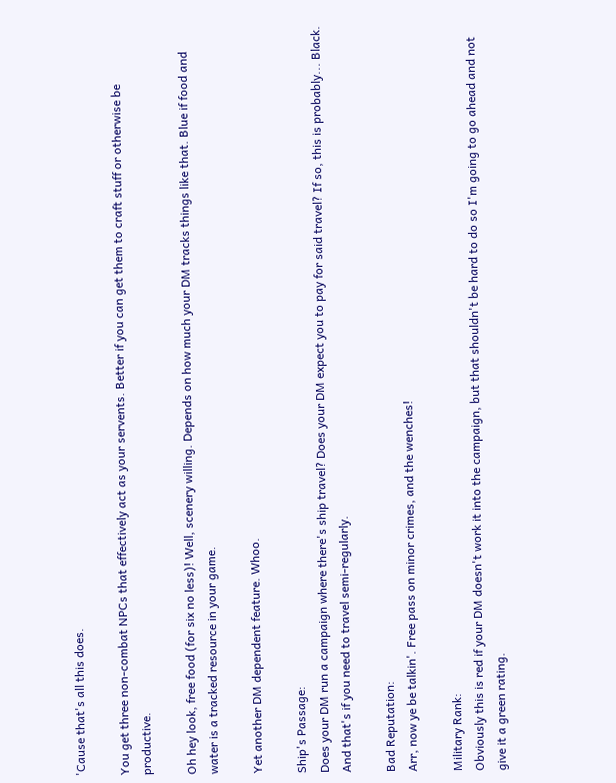'Cause that's all this does.

You get three non-combat NPCs that effectively act as your servents. Better if you can get them to craft stuff or otherwise be productive.

Oh hey look, free food (for six no less)! Well, scenery willing. Depends on how much your DM tracks things like that. Blue if food and water is a tracked resource in your game.

Yet another DM dependent feature. Whoo.

Ship's Passage:
Does your DM run a campaign where there's ship travel? Does your DM expect you to pay for said travel? If so, this is probably... Black. And that's if you need to travel semi-regularly.

Bad Reputation:
Arr, now ye be talkin'. Free pass on minor crimes, and the wenches!

Military Rank:
Obviously this is red if your DM doesn't work it into the campaign, but that shouldn't be hard to do so I'm going to go ahead and not give it a green rating.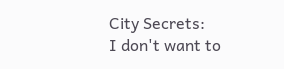City Secrets:
I don't want to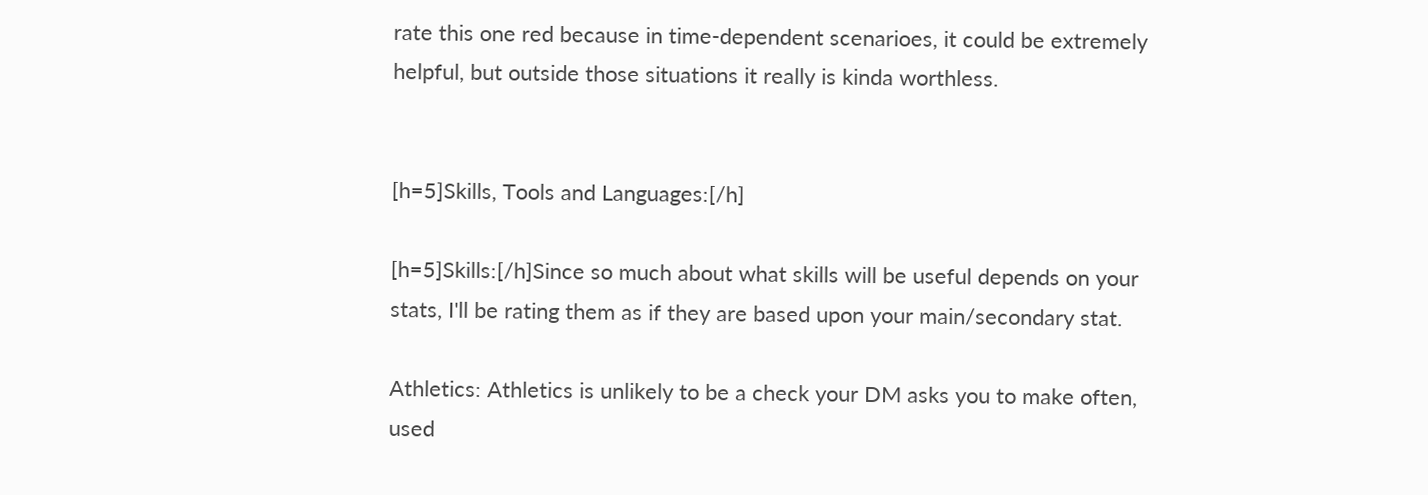rate this one red because in time-dependent scenarioes, it could be extremely helpful, but outside those situations it really is kinda worthless.


[h=5]Skills, Tools and Languages:[/h]

[h=5]Skills:[/h]Since so much about what skills will be useful depends on your stats, I'll be rating them as if they are based upon your main/secondary stat.

Athletics: Athletics is unlikely to be a check your DM asks you to make often, used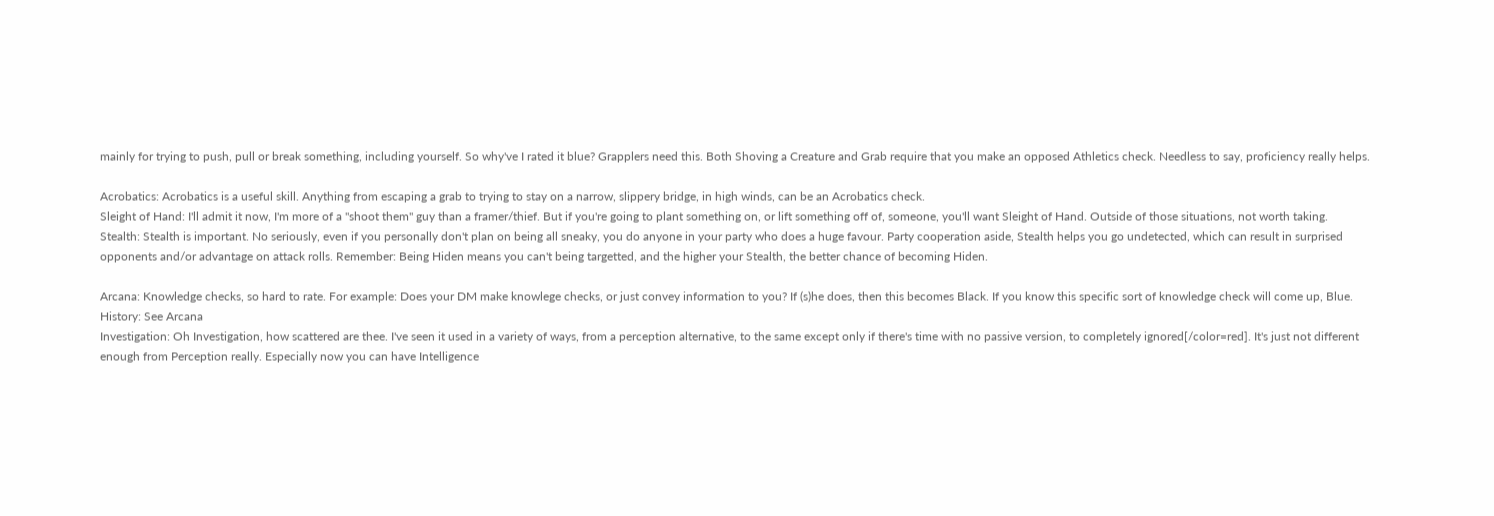mainly for trying to push, pull or break something, including yourself. So why've I rated it blue? Grapplers need this. Both Shoving a Creature and Grab require that you make an opposed Athletics check. Needless to say, proficiency really helps.

Acrobatics: Acrobatics is a useful skill. Anything from escaping a grab to trying to stay on a narrow, slippery bridge, in high winds, can be an Acrobatics check.
Sleight of Hand: I'll admit it now, I'm more of a "shoot them" guy than a framer/thief. But if you're going to plant something on, or lift something off of, someone, you'll want Sleight of Hand. Outside of those situations, not worth taking.
Stealth: Stealth is important. No seriously, even if you personally don't plan on being all sneaky, you do anyone in your party who does a huge favour. Party cooperation aside, Stealth helps you go undetected, which can result in surprised opponents and/or advantage on attack rolls. Remember: Being Hiden means you can't being targetted, and the higher your Stealth, the better chance of becoming Hiden.

Arcana: Knowledge checks, so hard to rate. For example: Does your DM make knowlege checks, or just convey information to you? If (s)he does, then this becomes Black. If you know this specific sort of knowledge check will come up, Blue.
History: See Arcana
Investigation: Oh Investigation, how scattered are thee. I've seen it used in a variety of ways, from a perception alternative, to the same except only if there's time with no passive version, to completely ignored[/color=red]. It's just not different enough from Perception really. Especially now you can have Intelligence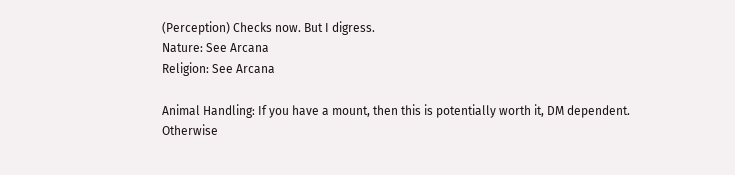(Perception) Checks now. But I digress.
Nature: See Arcana
Religion: See Arcana

Animal Handling: If you have a mount, then this is potentially worth it, DM dependent. Otherwise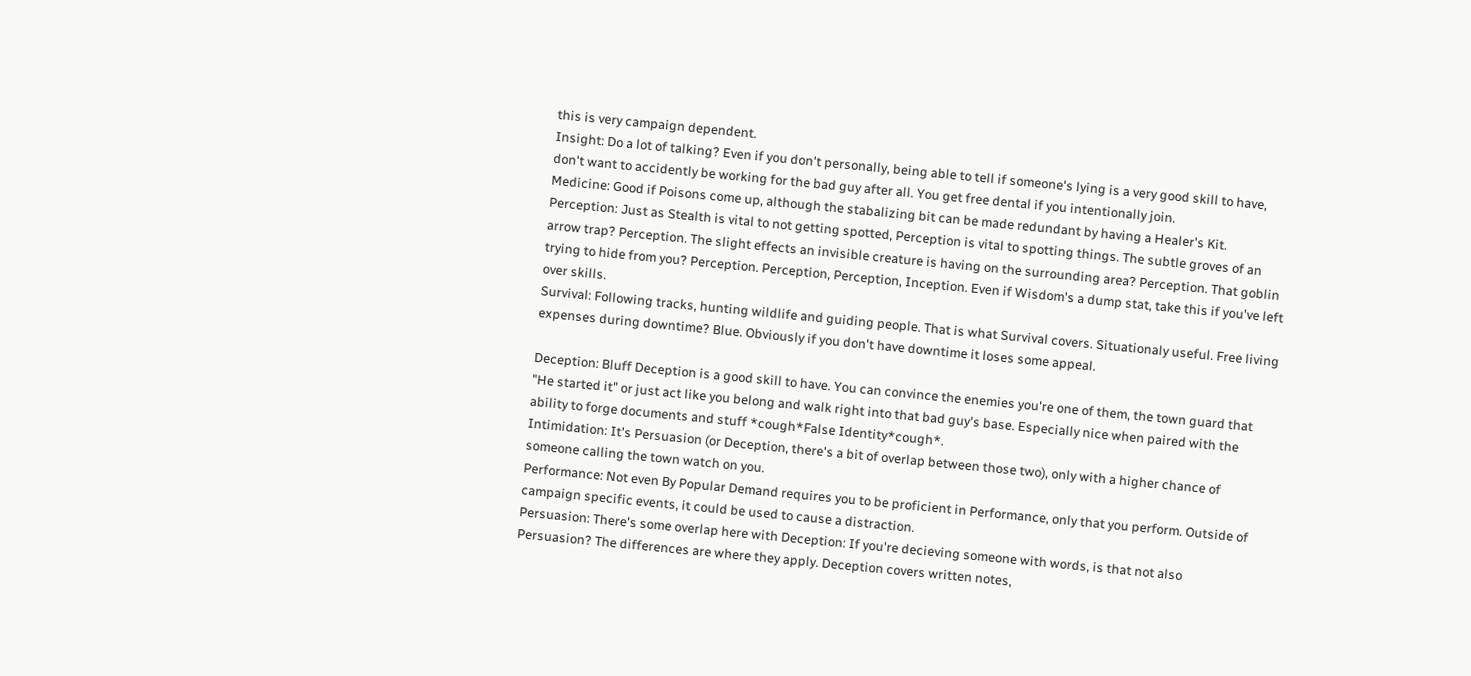this is very campaign dependent.
Insight: Do a lot of talking? Even if you don't personally, being able to tell if someone's lying is a very good skill to have, don't want to accidently be working for the bad guy after all. You get free dental if you intentionally join.
Medicine: Good if Poisons come up, although the stabalizing bit can be made redundant by having a Healer's Kit.
Perception: Just as Stealth is vital to not getting spotted, Perception is vital to spotting things. The subtle groves of an arrow trap? Perception. The slight effects an invisible creature is having on the surrounding area? Perception. That goblin trying to hide from you? Perception. Perception, Perception, Inception. Even if Wisdom's a dump stat, take this if you've left over skills.
Survival: Following tracks, hunting wildlife and guiding people. That is what Survival covers. Situationaly useful. Free living expenses during downtime? Blue. Obviously if you don't have downtime it loses some appeal.

Deception: Bluff Deception is a good skill to have. You can convince the enemies you're one of them, the town guard that "He started it" or just act like you belong and walk right into that bad guy's base. Especially nice when paired with the ability to forge documents and stuff *cough*False Identity*cough*.
Intimidation: It's Persuasion (or Deception, there's a bit of overlap between those two), only with a higher chance of someone calling the town watch on you.
Performance: Not even By Popular Demand requires you to be proficient in Performance, only that you perform. Outside of campaign specific events, it could be used to cause a distraction.
Persuasion: There's some overlap here with Deception: If you're decieving someone with words, is that not also Persuasion? The differences are where they apply. Deception covers written notes,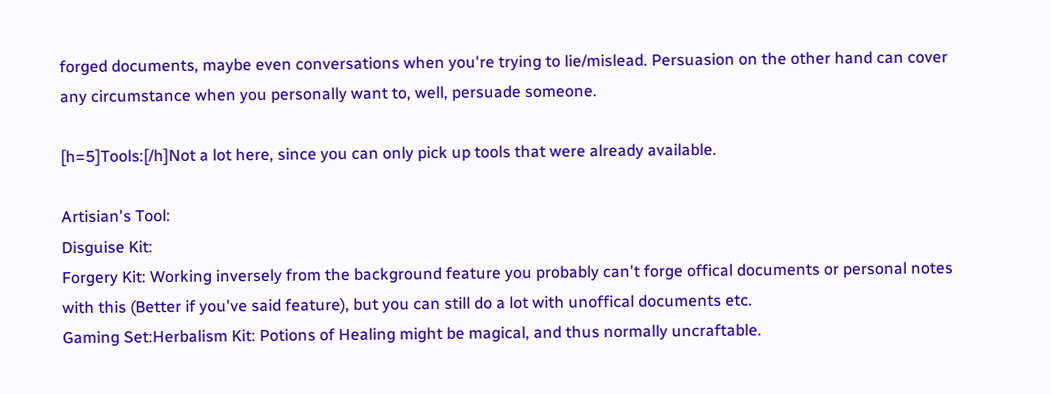forged documents, maybe even conversations when you're trying to lie/mislead. Persuasion on the other hand can cover any circumstance when you personally want to, well, persuade someone.

[h=5]Tools:[/h]Not a lot here, since you can only pick up tools that were already available.

Artisian's Tool:
Disguise Kit:
Forgery Kit: Working inversely from the background feature you probably can't forge offical documents or personal notes with this (Better if you've said feature), but you can still do a lot with unoffical documents etc.
Gaming Set:Herbalism Kit: Potions of Healing might be magical, and thus normally uncraftable.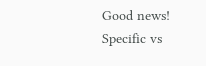Good news! Specific vs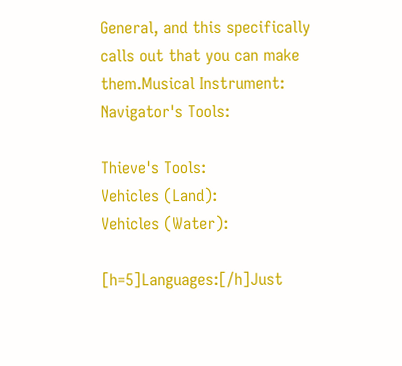General, and this specifically calls out that you can make them.Musical Instrument:
Navigator's Tools:

Thieve's Tools:
Vehicles (Land):
Vehicles (Water):

[h=5]Languages:[/h]Just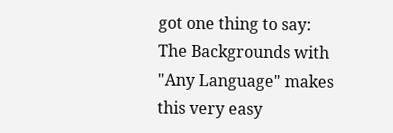got one thing to say: The Backgrounds with "Any Language" makes this very easy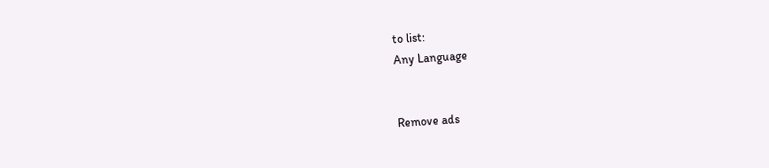to list:
Any Language


Remove ads